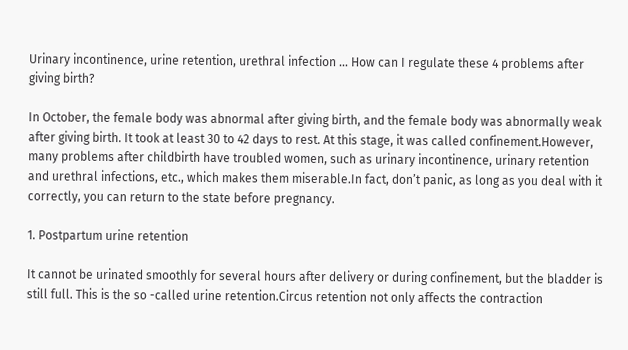Urinary incontinence, urine retention, urethral infection … How can I regulate these 4 problems after giving birth?

In October, the female body was abnormal after giving birth, and the female body was abnormally weak after giving birth. It took at least 30 to 42 days to rest. At this stage, it was called confinement.However, many problems after childbirth have troubled women, such as urinary incontinence, urinary retention and urethral infections, etc., which makes them miserable.In fact, don’t panic, as long as you deal with it correctly, you can return to the state before pregnancy.

1. Postpartum urine retention

It cannot be urinated smoothly for several hours after delivery or during confinement, but the bladder is still full. This is the so -called urine retention.Circus retention not only affects the contraction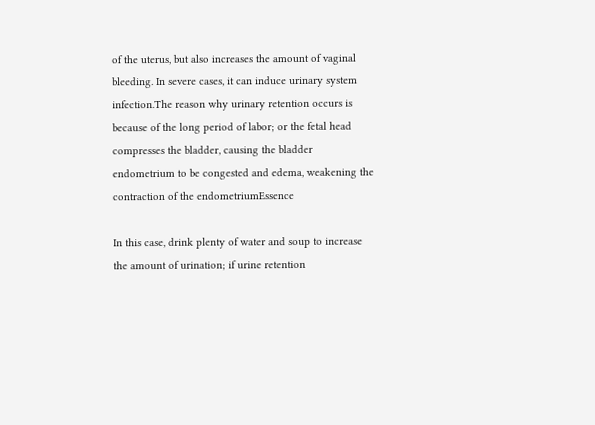of the uterus, but also increases the amount of vaginal bleeding. In severe cases, it can induce urinary system infection.The reason why urinary retention occurs is because of the long period of labor; or the fetal head compresses the bladder, causing the bladder endometrium to be congested and edema, weakening the contraction of the endometriumEssence

In this case, drink plenty of water and soup to increase the amount of urination; if urine retention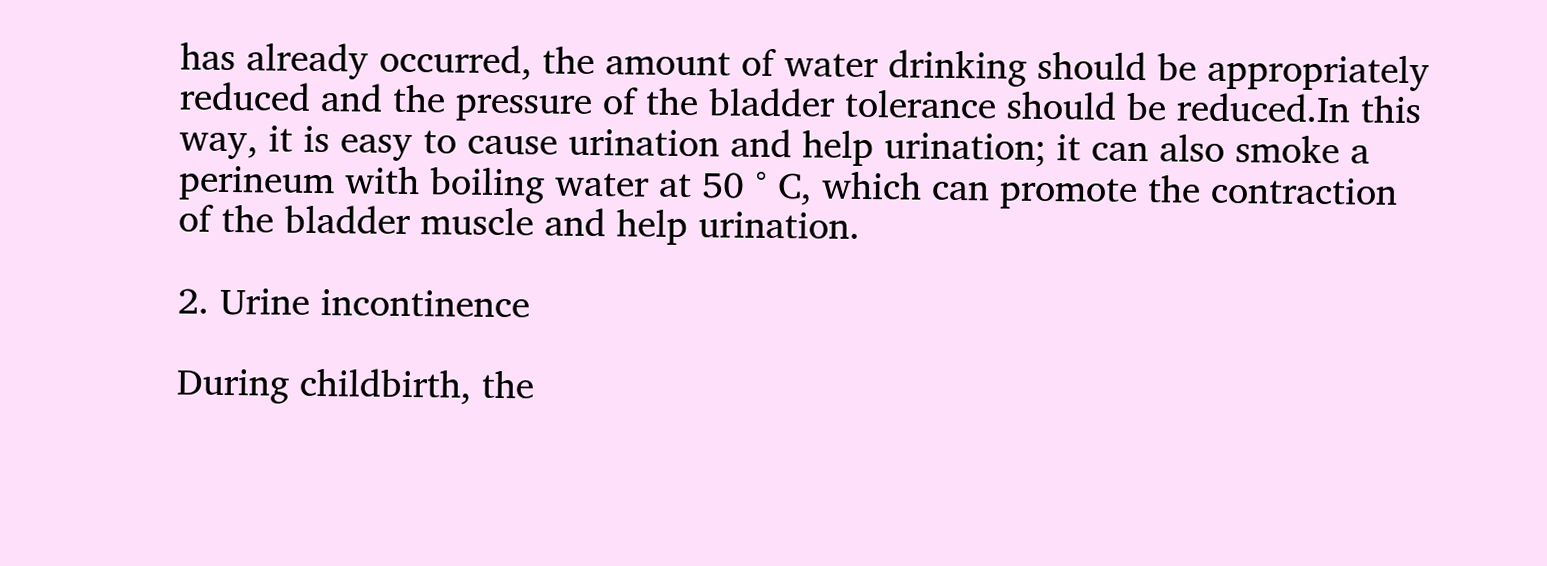has already occurred, the amount of water drinking should be appropriately reduced and the pressure of the bladder tolerance should be reduced.In this way, it is easy to cause urination and help urination; it can also smoke a perineum with boiling water at 50 ° C, which can promote the contraction of the bladder muscle and help urination.

2. Urine incontinence

During childbirth, the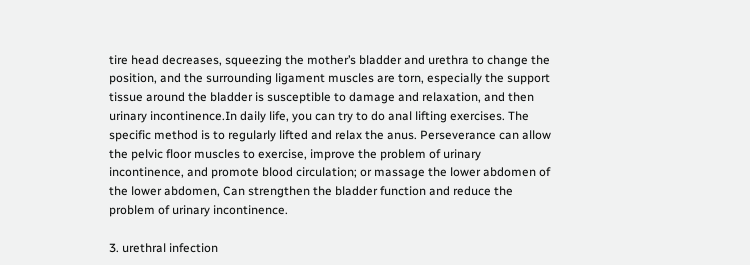tire head decreases, squeezing the mother’s bladder and urethra to change the position, and the surrounding ligament muscles are torn, especially the support tissue around the bladder is susceptible to damage and relaxation, and then urinary incontinence.In daily life, you can try to do anal lifting exercises. The specific method is to regularly lifted and relax the anus. Perseverance can allow the pelvic floor muscles to exercise, improve the problem of urinary incontinence, and promote blood circulation; or massage the lower abdomen of the lower abdomen, Can strengthen the bladder function and reduce the problem of urinary incontinence.

3. urethral infection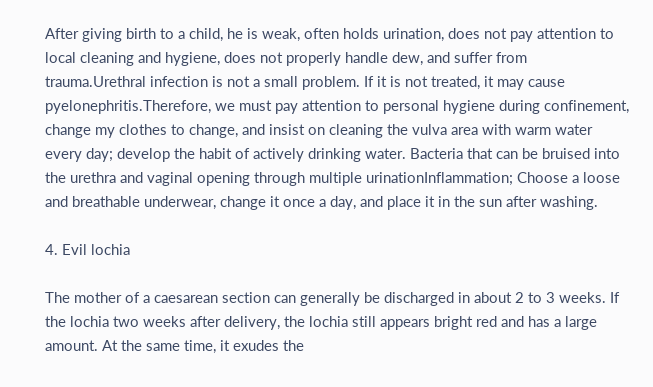After giving birth to a child, he is weak, often holds urination, does not pay attention to local cleaning and hygiene, does not properly handle dew, and suffer from trauma.Urethral infection is not a small problem. If it is not treated, it may cause pyelonephritis.Therefore, we must pay attention to personal hygiene during confinement, change my clothes to change, and insist on cleaning the vulva area with warm water every day; develop the habit of actively drinking water. Bacteria that can be bruised into the urethra and vaginal opening through multiple urinationInflammation; Choose a loose and breathable underwear, change it once a day, and place it in the sun after washing.

4. Evil lochia

The mother of a caesarean section can generally be discharged in about 2 to 3 weeks. If the lochia two weeks after delivery, the lochia still appears bright red and has a large amount. At the same time, it exudes the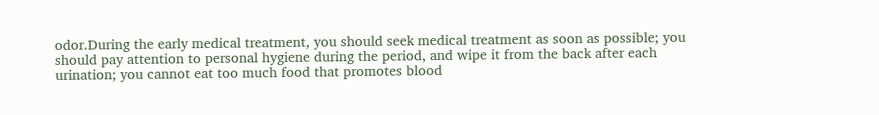odor.During the early medical treatment, you should seek medical treatment as soon as possible; you should pay attention to personal hygiene during the period, and wipe it from the back after each urination; you cannot eat too much food that promotes blood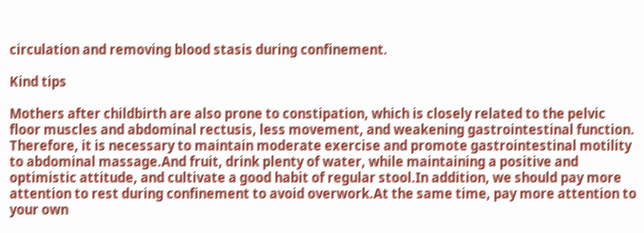circulation and removing blood stasis during confinement.

Kind tips

Mothers after childbirth are also prone to constipation, which is closely related to the pelvic floor muscles and abdominal rectusis, less movement, and weakening gastrointestinal function. Therefore, it is necessary to maintain moderate exercise and promote gastrointestinal motility to abdominal massage.And fruit, drink plenty of water, while maintaining a positive and optimistic attitude, and cultivate a good habit of regular stool.In addition, we should pay more attention to rest during confinement to avoid overwork.At the same time, pay more attention to your own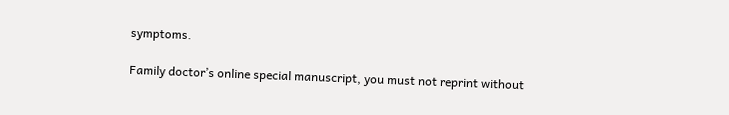symptoms.

Family doctor’s online special manuscript, you must not reprint without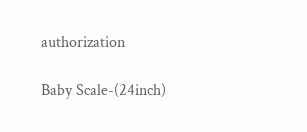authorization

Baby Scale-(24inch)